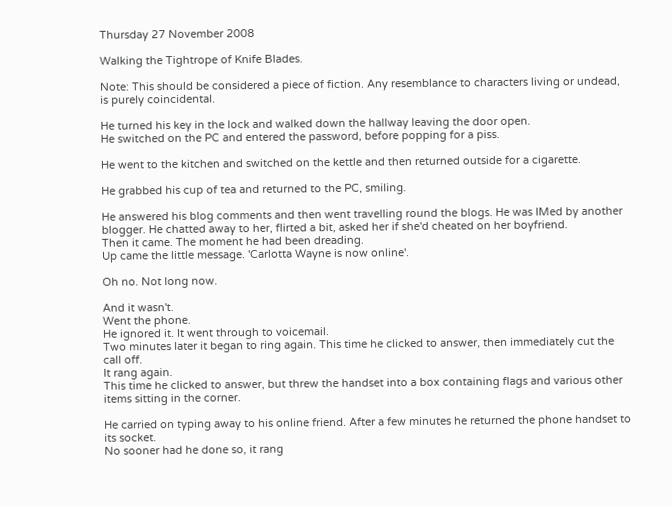Thursday 27 November 2008

Walking the Tightrope of Knife Blades.

Note: This should be considered a piece of fiction. Any resemblance to characters living or undead, is purely coincidental.

He turned his key in the lock and walked down the hallway leaving the door open.
He switched on the PC and entered the password, before popping for a piss.

He went to the kitchen and switched on the kettle and then returned outside for a cigarette.

He grabbed his cup of tea and returned to the PC, smiling.

He answered his blog comments and then went travelling round the blogs. He was IMed by another blogger. He chatted away to her, flirted a bit, asked her if she'd cheated on her boyfriend.
Then it came. The moment he had been dreading.
Up came the little message. 'Carlotta Wayne is now online'.

Oh no. Not long now.

And it wasn't.
Went the phone.
He ignored it. It went through to voicemail.
Two minutes later it began to ring again. This time he clicked to answer, then immediately cut the call off.
It rang again.
This time he clicked to answer, but threw the handset into a box containing flags and various other items sitting in the corner.

He carried on typing away to his online friend. After a few minutes he returned the phone handset to its socket.
No sooner had he done so, it rang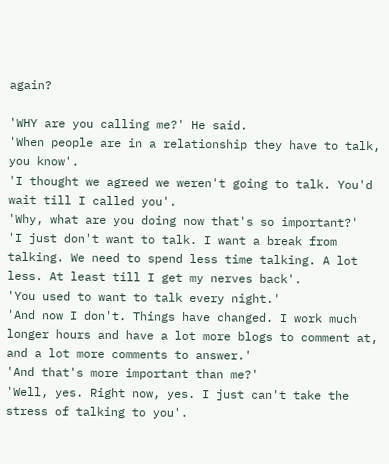again?

'WHY are you calling me?' He said.
'When people are in a relationship they have to talk, you know'.
'I thought we agreed we weren't going to talk. You'd wait till I called you'.
'Why, what are you doing now that's so important?'
'I just don't want to talk. I want a break from talking. We need to spend less time talking. A lot less. At least till I get my nerves back'.
'You used to want to talk every night.'
'And now I don't. Things have changed. I work much longer hours and have a lot more blogs to comment at, and a lot more comments to answer.'
'And that's more important than me?'
'Well, yes. Right now, yes. I just can't take the stress of talking to you'.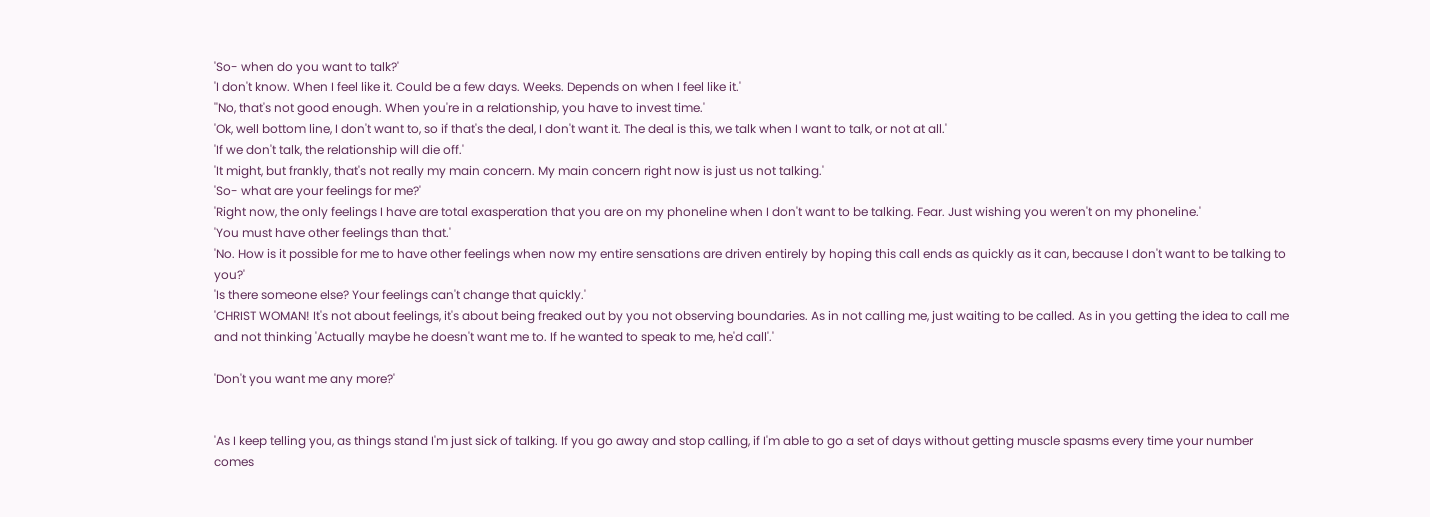'So- when do you want to talk?'
'I don't know. When I feel like it. Could be a few days. Weeks. Depends on when I feel like it.'
''No, that's not good enough. When you're in a relationship, you have to invest time.'
'Ok, well bottom line, I don't want to, so if that's the deal, I don't want it. The deal is this, we talk when I want to talk, or not at all.'
'If we don't talk, the relationship will die off.'
'It might, but frankly, that's not really my main concern. My main concern right now is just us not talking.'
'So- what are your feelings for me?'
'Right now, the only feelings I have are total exasperation that you are on my phoneline when I don't want to be talking. Fear. Just wishing you weren't on my phoneline.'
'You must have other feelings than that.'
'No. How is it possible for me to have other feelings when now my entire sensations are driven entirely by hoping this call ends as quickly as it can, because I don't want to be talking to you?'
'Is there someone else? Your feelings can't change that quickly.'
'CHRIST WOMAN! It's not about feelings, it's about being freaked out by you not observing boundaries. As in not calling me, just waiting to be called. As in you getting the idea to call me and not thinking 'Actually maybe he doesn't want me to. If he wanted to speak to me, he'd call'.'

'Don't you want me any more?'


'As I keep telling you, as things stand I'm just sick of talking. If you go away and stop calling, if I'm able to go a set of days without getting muscle spasms every time your number comes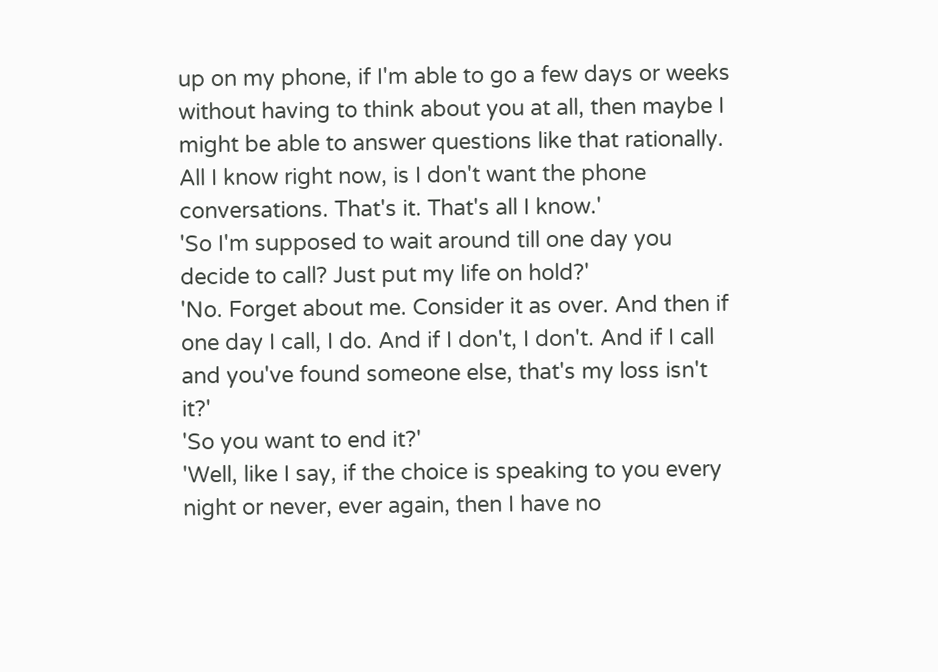up on my phone, if I'm able to go a few days or weeks without having to think about you at all, then maybe I might be able to answer questions like that rationally. All I know right now, is I don't want the phone conversations. That's it. That's all I know.'
'So I'm supposed to wait around till one day you decide to call? Just put my life on hold?'
'No. Forget about me. Consider it as over. And then if one day I call, I do. And if I don't, I don't. And if I call and you've found someone else, that's my loss isn't it?'
'So you want to end it?'
'Well, like I say, if the choice is speaking to you every night or never, ever again, then I have no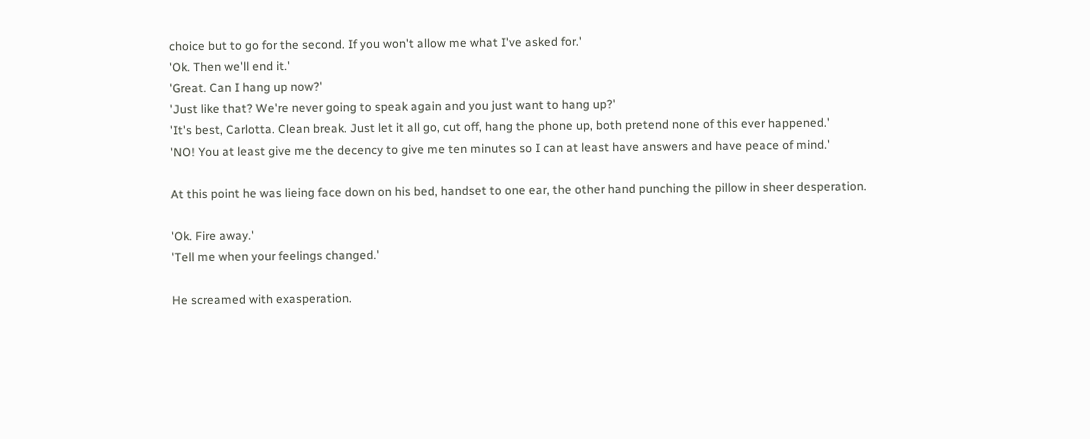choice but to go for the second. If you won't allow me what I've asked for.'
'Ok. Then we'll end it.'
'Great. Can I hang up now?'
'Just like that? We're never going to speak again and you just want to hang up?'
'It's best, Carlotta. Clean break. Just let it all go, cut off, hang the phone up, both pretend none of this ever happened.'
'NO! You at least give me the decency to give me ten minutes so I can at least have answers and have peace of mind.'

At this point he was lieing face down on his bed, handset to one ear, the other hand punching the pillow in sheer desperation.

'Ok. Fire away.'
'Tell me when your feelings changed.'

He screamed with exasperation.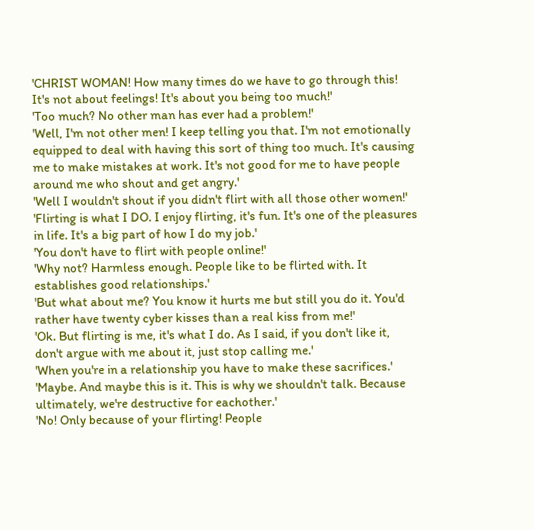'CHRIST WOMAN! How many times do we have to go through this! It's not about feelings! It's about you being too much!'
'Too much? No other man has ever had a problem!'
'Well, I'm not other men! I keep telling you that. I'm not emotionally equipped to deal with having this sort of thing too much. It's causing me to make mistakes at work. It's not good for me to have people around me who shout and get angry.'
'Well I wouldn't shout if you didn't flirt with all those other women!'
'Flirting is what I DO. I enjoy flirting, it's fun. It's one of the pleasures in life. It's a big part of how I do my job.'
'You don't have to flirt with people online!'
'Why not? Harmless enough. People like to be flirted with. It establishes good relationships.'
'But what about me? You know it hurts me but still you do it. You'd rather have twenty cyber kisses than a real kiss from me!'
'Ok. But flirting is me, it's what I do. As I said, if you don't like it, don't argue with me about it, just stop calling me.'
'When you're in a relationship you have to make these sacrifices.'
'Maybe. And maybe this is it. This is why we shouldn't talk. Because ultimately, we're destructive for eachother.'
'No! Only because of your flirting! People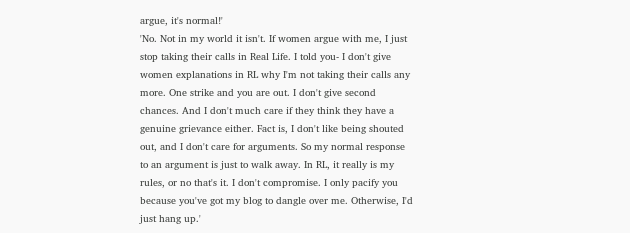argue, it's normal!'
'No. Not in my world it isn't. If women argue with me, I just stop taking their calls in Real Life. I told you- I don't give women explanations in RL why I'm not taking their calls any more. One strike and you are out. I don't give second chances. And I don't much care if they think they have a genuine grievance either. Fact is, I don't like being shouted out, and I don't care for arguments. So my normal response to an argument is just to walk away. In RL, it really is my rules, or no that's it. I don't compromise. I only pacify you because you've got my blog to dangle over me. Otherwise, I'd just hang up.'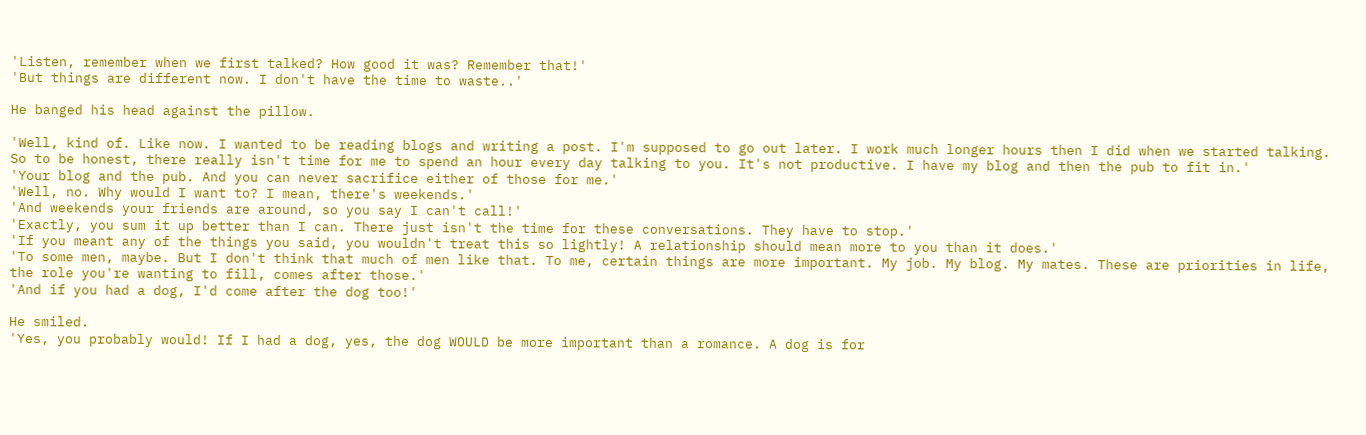'Listen, remember when we first talked? How good it was? Remember that!'
'But things are different now. I don't have the time to waste..'

He banged his head against the pillow.

'Well, kind of. Like now. I wanted to be reading blogs and writing a post. I'm supposed to go out later. I work much longer hours then I did when we started talking. So to be honest, there really isn't time for me to spend an hour every day talking to you. It's not productive. I have my blog and then the pub to fit in.'
'Your blog and the pub. And you can never sacrifice either of those for me.'
'Well, no. Why would I want to? I mean, there's weekends.'
'And weekends your friends are around, so you say I can't call!'
'Exactly, you sum it up better than I can. There just isn't the time for these conversations. They have to stop.'
'If you meant any of the things you said, you wouldn't treat this so lightly! A relationship should mean more to you than it does.'
'To some men, maybe. But I don't think that much of men like that. To me, certain things are more important. My job. My blog. My mates. These are priorities in life, the role you're wanting to fill, comes after those.'
'And if you had a dog, I'd come after the dog too!'

He smiled.
'Yes, you probably would! If I had a dog, yes, the dog WOULD be more important than a romance. A dog is for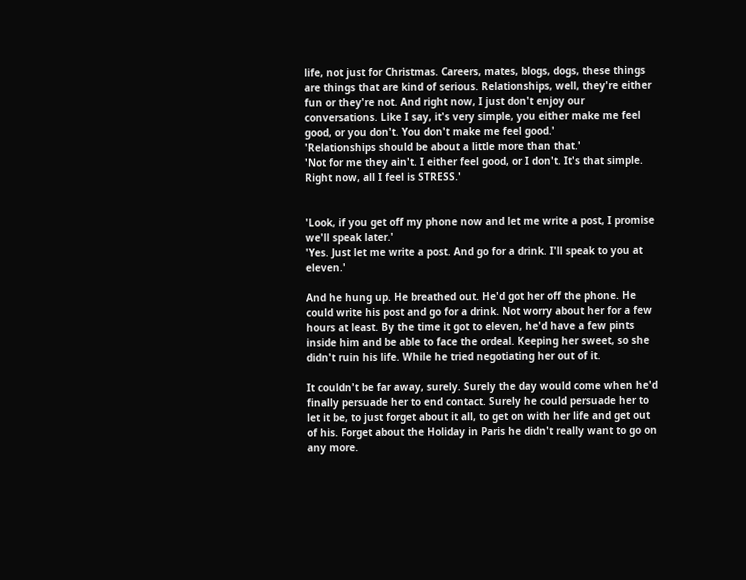life, not just for Christmas. Careers, mates, blogs, dogs, these things are things that are kind of serious. Relationships, well, they're either fun or they're not. And right now, I just don't enjoy our conversations. Like I say, it's very simple, you either make me feel good, or you don't. You don't make me feel good.'
'Relationships should be about a little more than that.'
'Not for me they ain't. I either feel good, or I don't. It's that simple. Right now, all I feel is STRESS.'


'Look, if you get off my phone now and let me write a post, I promise we'll speak later.'
'Yes. Just let me write a post. And go for a drink. I'll speak to you at eleven.'

And he hung up. He breathed out. He'd got her off the phone. He could write his post and go for a drink. Not worry about her for a few hours at least. By the time it got to eleven, he'd have a few pints inside him and be able to face the ordeal. Keeping her sweet, so she didn't ruin his life. While he tried negotiating her out of it.

It couldn't be far away, surely. Surely the day would come when he'd finally persuade her to end contact. Surely he could persuade her to let it be, to just forget about it all, to get on with her life and get out of his. Forget about the Holiday in Paris he didn't really want to go on any more.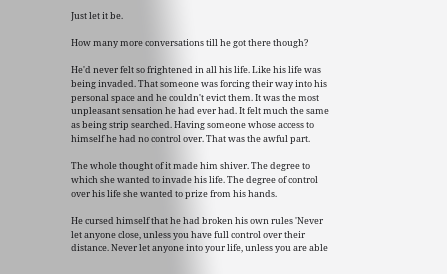Just let it be.

How many more conversations till he got there though?

He'd never felt so frightened in all his life. Like his life was being invaded. That someone was forcing their way into his personal space and he couldn't evict them. It was the most unpleasant sensation he had ever had. It felt much the same as being strip searched. Having someone whose access to himself he had no control over. That was the awful part.

The whole thought of it made him shiver. The degree to which she wanted to invade his life. The degree of control over his life she wanted to prize from his hands.

He cursed himself that he had broken his own rules 'Never let anyone close, unless you have full control over their distance. Never let anyone into your life, unless you are able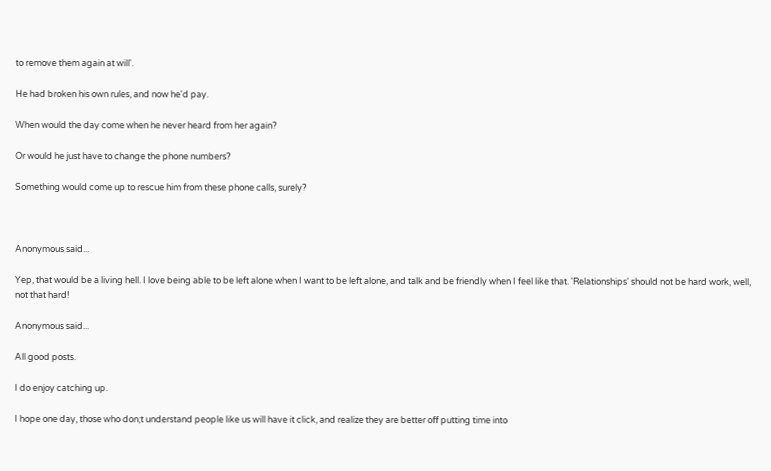to remove them again at will'.

He had broken his own rules, and now he'd pay.

When would the day come when he never heard from her again?

Or would he just have to change the phone numbers?

Something would come up to rescue him from these phone calls, surely?



Anonymous said...

Yep, that would be a living hell. I love being able to be left alone when I want to be left alone, and talk and be friendly when I feel like that. 'Relationships' should not be hard work, well, not that hard!

Anonymous said...

All good posts.

I do enjoy catching up.

I hope one day, those who don;t understand people like us will have it click, and realize they are better off putting time into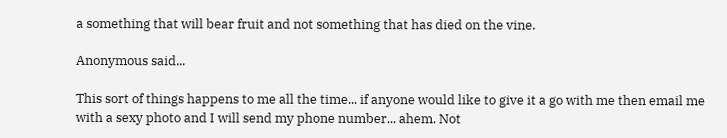a something that will bear fruit and not something that has died on the vine.

Anonymous said...

This sort of things happens to me all the time... if anyone would like to give it a go with me then email me with a sexy photo and I will send my phone number... ahem. Not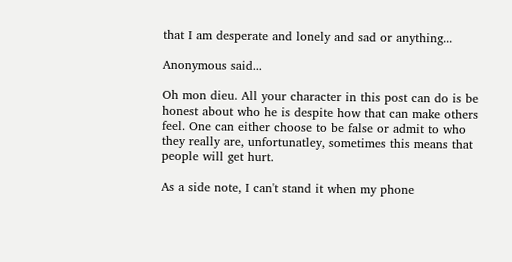that I am desperate and lonely and sad or anything...

Anonymous said...

Oh mon dieu. All your character in this post can do is be honest about who he is despite how that can make others feel. One can either choose to be false or admit to who they really are, unfortunatley, sometimes this means that people will get hurt.

As a side note, I can't stand it when my phone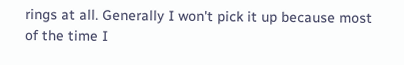rings at all. Generally I won't pick it up because most of the time I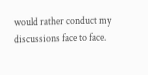would rather conduct my discussions face to face.